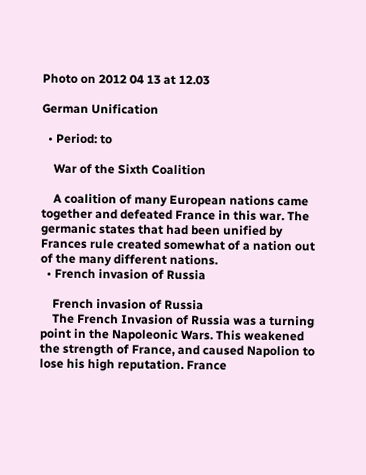Photo on 2012 04 13 at 12.03

German Unification

  • Period: to

    War of the Sixth Coalition

    A coalition of many European nations came together and defeated France in this war. The germanic states that had been unified by Frances rule created somewhat of a nation out of the many different nations.
  • French invasion of Russia

    French invasion of Russia
    The French Invasion of Russia was a turning point in the Napoleonic Wars. This weakened the strength of France, and caused Napolion to lose his high reputation. France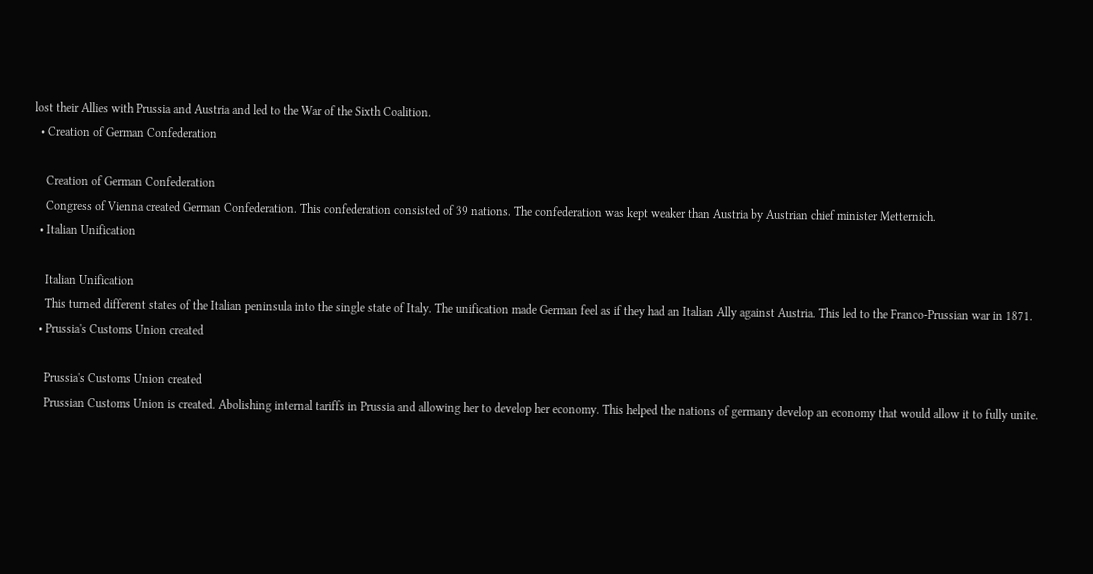lost their Allies with Prussia and Austria and led to the War of the Sixth Coalition.
  • Creation of German Confederation

    Creation of German Confederation
    Congress of Vienna created German Confederation. This confederation consisted of 39 nations. The confederation was kept weaker than Austria by Austrian chief minister Metternich.
  • Italian Unification

    Italian Unification
    This turned different states of the Italian peninsula into the single state of Italy. The unification made German feel as if they had an Italian Ally against Austria. This led to the Franco-Prussian war in 1871.
  • Prussia's Customs Union created

    Prussia's Customs Union created
    Prussian Customs Union is created. Abolishing internal tariffs in Prussia and allowing her to develop her economy. This helped the nations of germany develop an economy that would allow it to fully unite.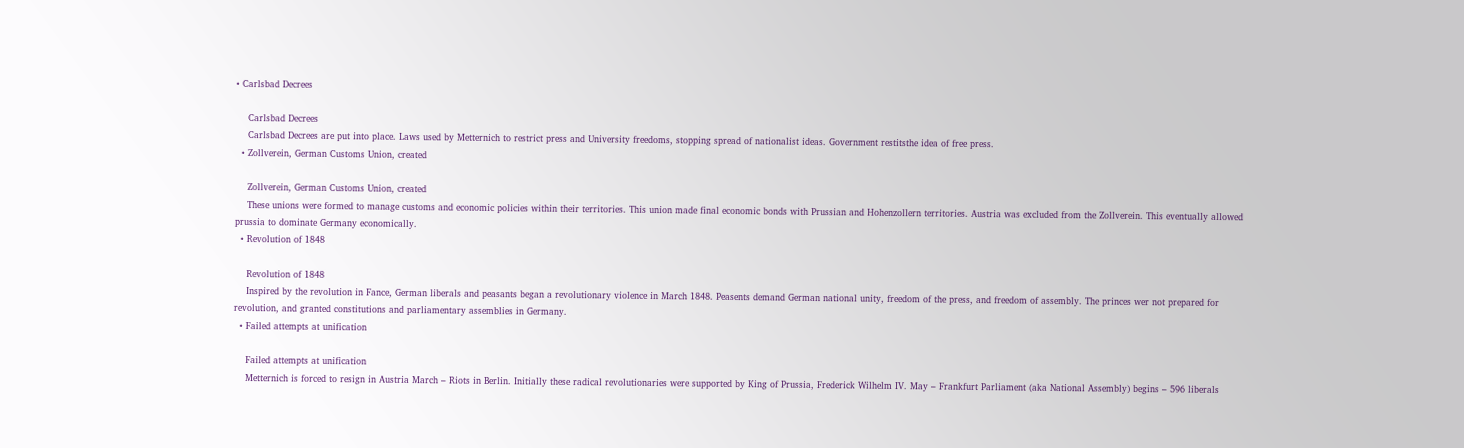• Carlsbad Decrees

    Carlsbad Decrees
    Carlsbad Decrees are put into place. Laws used by Metternich to restrict press and University freedoms, stopping spread of nationalist ideas. Government restitsthe idea of free press.
  • Zollverein, German Customs Union, created

    Zollverein, German Customs Union, created
    These unions were formed to manage customs and economic policies within their territories. This union made final economic bonds with Prussian and Hohenzollern territories. Austria was excluded from the Zollverein. This eventually allowed prussia to dominate Germany economically.
  • Revolution of 1848

    Revolution of 1848
    Inspired by the revolution in Fance, German liberals and peasants began a revolutionary violence in March 1848. Peasents demand German national unity, freedom of the press, and freedom of assembly. The princes wer not prepared for revolution, and granted constitutions and parliamentary assemblies in Germany.
  • Failed attempts at unification

    Failed attempts at unification
    Metternich is forced to resign in Austria March – Riots in Berlin. Initially these radical revolutionaries were supported by King of Prussia, Frederick Wilhelm IV. May – Frankfurt Parliament (aka National Assembly) begins – 596 liberals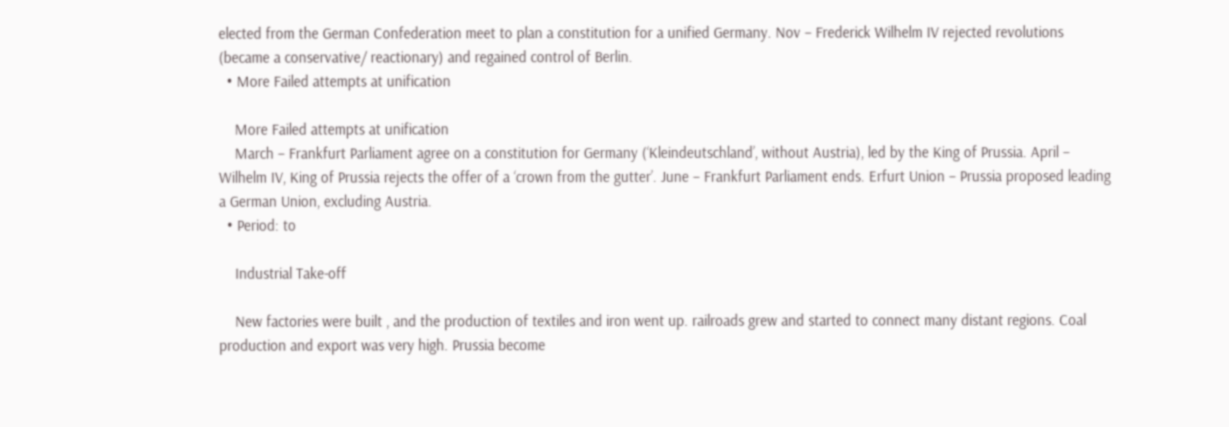elected from the German Confederation meet to plan a constitution for a unified Germany. Nov – Frederick Wilhelm IV rejected revolutions (became a conservative/ reactionary) and regained control of Berlin.
  • More Failed attempts at unification

    More Failed attempts at unification
    March – Frankfurt Parliament agree on a constitution for Germany (‘Kleindeutschland’, without Austria), led by the King of Prussia. April – Wilhelm IV, King of Prussia rejects the offer of a ‘crown from the gutter’. June – Frankfurt Parliament ends. Erfurt Union – Prussia proposed leading a German Union, excluding Austria.
  • Period: to

    Industrial Take-off

    New factories were built , and the production of textiles and iron went up. railroads grew and started to connect many distant regions. Coal production and export was very high. Prussia become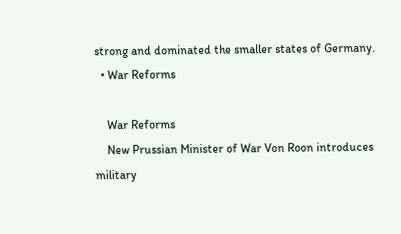strong and dominated the smaller states of Germany.
  • War Reforms

    War Reforms
    New Prussian Minister of War Von Roon introduces military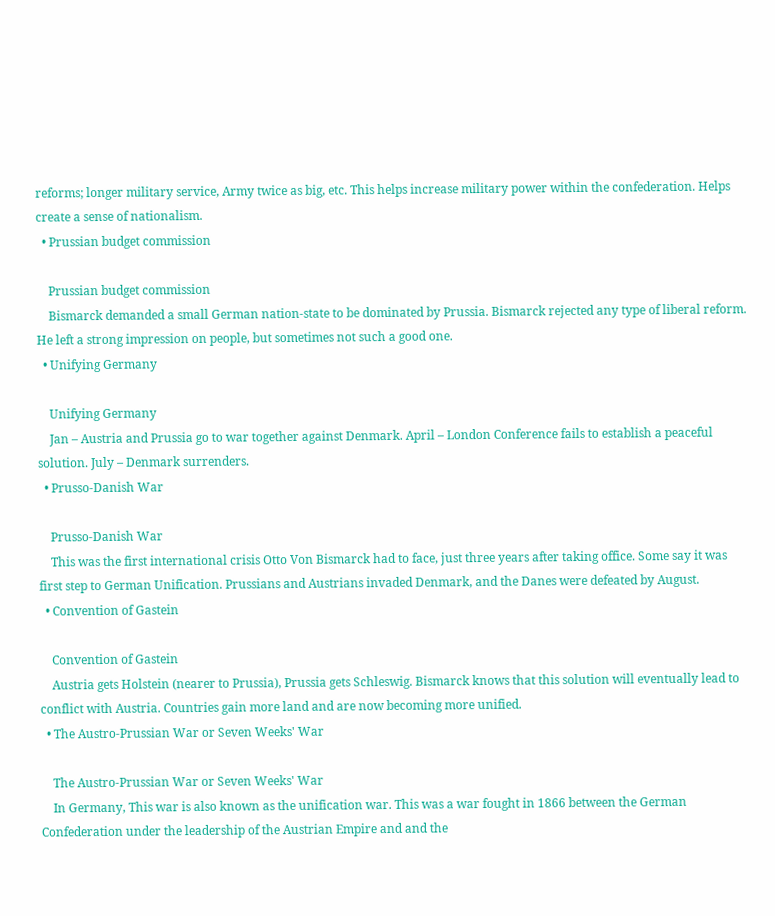reforms; longer military service, Army twice as big, etc. This helps increase military power within the confederation. Helps create a sense of nationalism.
  • Prussian budget commission

    Prussian budget commission
    Bismarck demanded a small German nation-state to be dominated by Prussia. Bismarck rejected any type of liberal reform. He left a strong impression on people, but sometimes not such a good one.
  • Unifying Germany

    Unifying Germany
    Jan – Austria and Prussia go to war together against Denmark. April – London Conference fails to establish a peaceful solution. July – Denmark surrenders.
  • Prusso-Danish War

    Prusso-Danish War
    This was the first international crisis Otto Von Bismarck had to face, just three years after taking office. Some say it was first step to German Unification. Prussians and Austrians invaded Denmark, and the Danes were defeated by August.
  • Convention of Gastein

    Convention of Gastein
    Austria gets Holstein (nearer to Prussia), Prussia gets Schleswig. Bismarck knows that this solution will eventually lead to conflict with Austria. Countries gain more land and are now becoming more unified.
  • The Austro-Prussian War or Seven Weeks' War

    The Austro-Prussian War or Seven Weeks' War
    In Germany, This war is also known as the unification war. This was a war fought in 1866 between the German Confederation under the leadership of the Austrian Empire and and the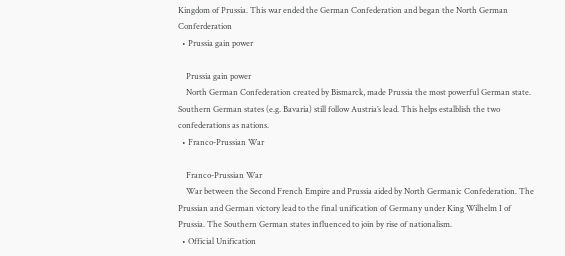Kingdom of Prussia. This war ended the German Confederation and began the North German Conferderation
  • Prussia gain power

    Prussia gain power
    North German Confederation created by Bismarck, made Prussia the most powerful German state. Southern German states (e.g. Bavaria) still follow Austria’s lead. This helps estalblish the two confederations as nations.
  • Franco-Prussian War

    Franco-Prussian War
    War between the Second French Empire and Prussia aided by North Germanic Confederation. The Prussian and German victory lead to the final unification of Germany under King Wilhelm I of Prussia. The Southern German states influenced to join by rise of nationalism.
  • Official Unification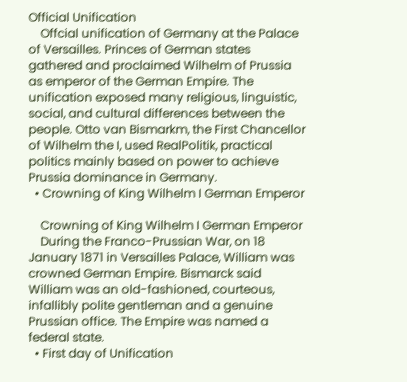Official Unification
    Offcial unification of Germany at the Palace of Versailles. Princes of German states gathered and proclaimed Wilhelm of Prussia as emperor of the German Empire. The unification exposed many religious, linguistic, social, and cultural differences between the people. Otto van Bismarkm, the First Chancellor of Wilhelm the I, used RealPolitik, practical politics mainly based on power to achieve Prussia dominance in Germany.
  • Crowning of King Wilhelm I German Emperor

    Crowning of King Wilhelm I German Emperor
    During the Franco-Prussian War, on 18 January 1871 in Versailles Palace, William was crowned German Empire. Bismarck said William was an old-fashioned, courteous, infallibly polite gentleman and a genuine Prussian office. The Empire was named a federal state.
  • First day of Unification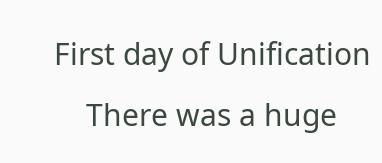First day of Unification
    There was a huge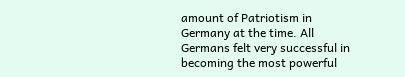amount of Patriotism in Germany at the time. All Germans felt very successful in becoming the most powerful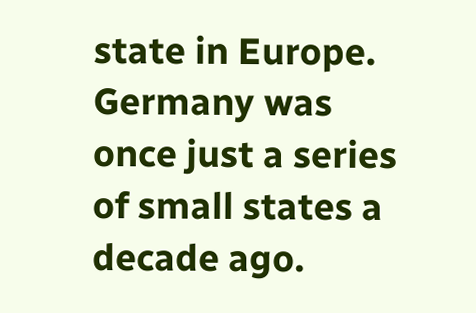state in Europe. Germany was once just a series of small states a decade ago.